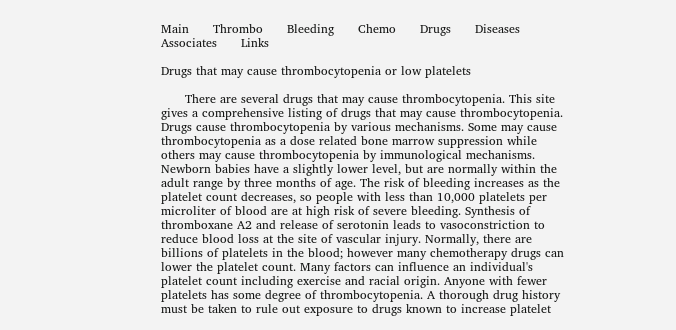Main      Thrombo      Bleeding      Chemo      Drugs      Diseases      Associates      Links

Drugs that may cause thrombocytopenia or low platelets

      There are several drugs that may cause thrombocytopenia. This site gives a comprehensive listing of drugs that may cause thrombocytopenia. Drugs cause thrombocytopenia by various mechanisms. Some may cause thrombocytopenia as a dose related bone marrow suppression while others may cause thrombocytopenia by immunological mechanisms. Newborn babies have a slightly lower level, but are normally within the adult range by three months of age. The risk of bleeding increases as the platelet count decreases, so people with less than 10,000 platelets per microliter of blood are at high risk of severe bleeding. Synthesis of thromboxane A2 and release of serotonin leads to vasoconstriction to reduce blood loss at the site of vascular injury. Normally, there are billions of platelets in the blood; however many chemotherapy drugs can lower the platelet count. Many factors can influence an individual's platelet count including exercise and racial origin. Anyone with fewer platelets has some degree of thrombocytopenia. A thorough drug history must be taken to rule out exposure to drugs known to increase platelet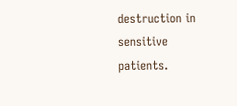destruction in sensitive patients.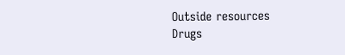Outside resources
Drugs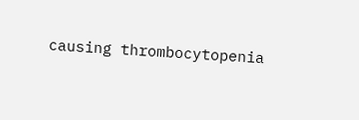causing thrombocytopenia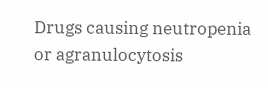Drugs causing neutropenia or agranulocytosis